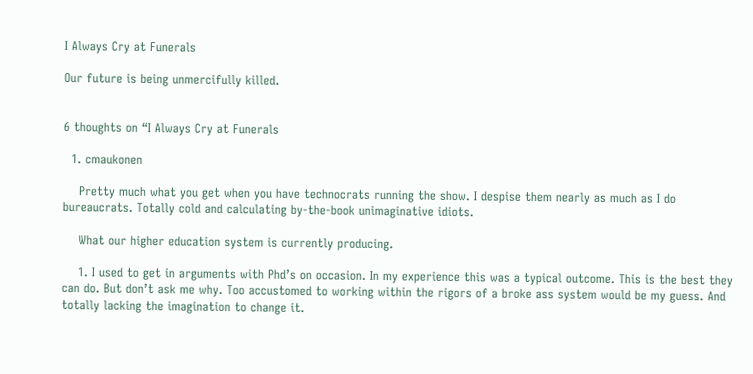I Always Cry at Funerals

Our future is being unmercifully killed.


6 thoughts on “I Always Cry at Funerals

  1. cmaukonen

    Pretty much what you get when you have technocrats running the show. I despise them nearly as much as I do bureaucrats. Totally cold and calculating by-the-book unimaginative idiots.

    What our higher education system is currently producing.

    1. I used to get in arguments with Phd’s on occasion. In my experience this was a typical outcome. This is the best they can do. But don’t ask me why. Too accustomed to working within the rigors of a broke ass system would be my guess. And totally lacking the imagination to change it.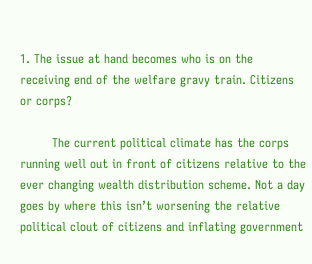1. The issue at hand becomes who is on the receiving end of the welfare gravy train. Citizens or corps?

        The current political climate has the corps running well out in front of citizens relative to the ever changing wealth distribution scheme. Not a day goes by where this isn’t worsening the relative political clout of citizens and inflating government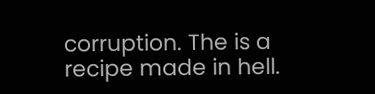corruption. The is a recipe made in hell.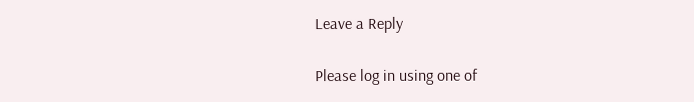Leave a Reply

Please log in using one of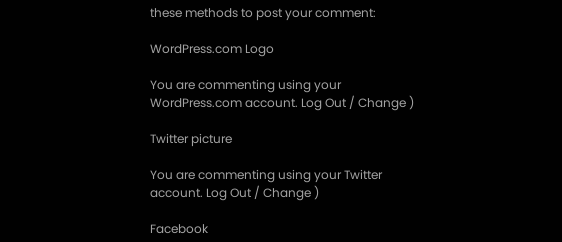these methods to post your comment:

WordPress.com Logo

You are commenting using your WordPress.com account. Log Out / Change )

Twitter picture

You are commenting using your Twitter account. Log Out / Change )

Facebook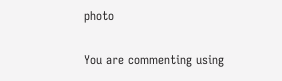photo

You are commenting using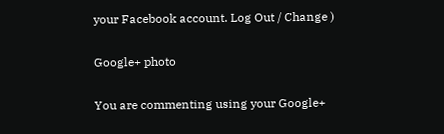your Facebook account. Log Out / Change )

Google+ photo

You are commenting using your Google+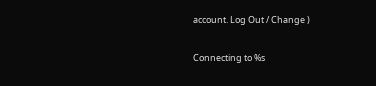account. Log Out / Change )

Connecting to %s